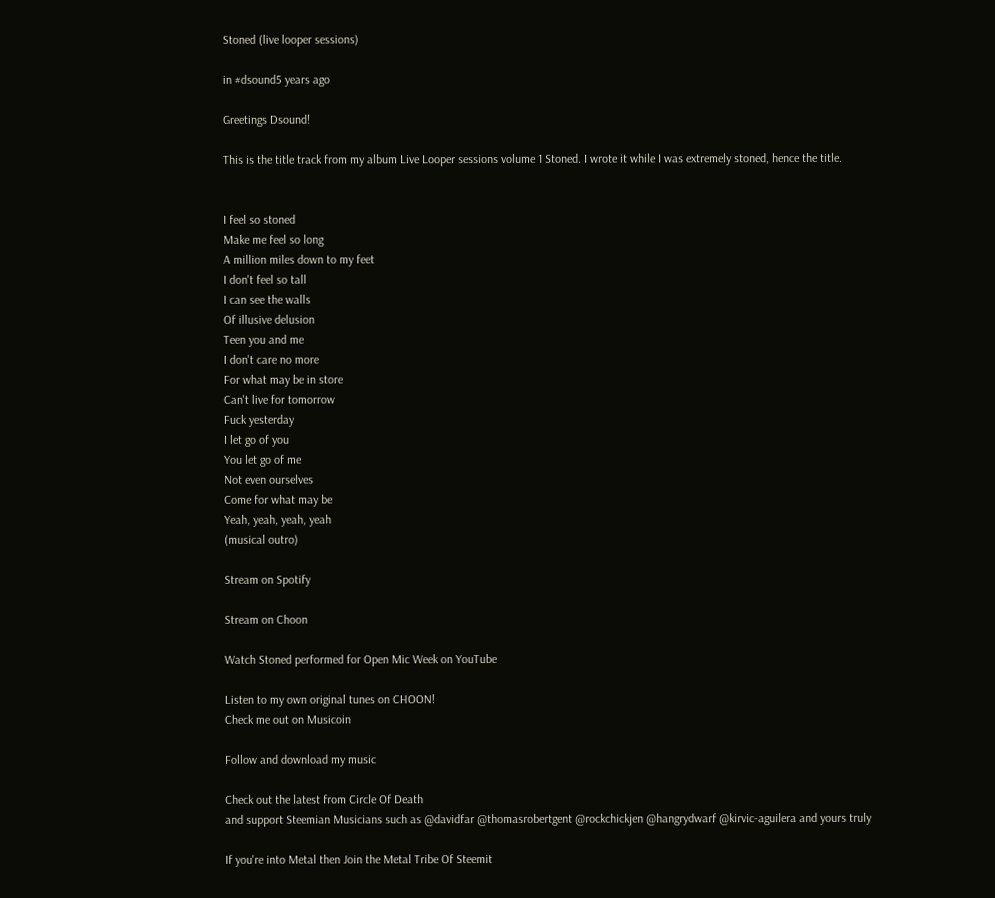Stoned (live looper sessions)

in #dsound5 years ago

Greetings Dsound!

This is the title track from my album Live Looper sessions volume 1 Stoned. I wrote it while I was extremely stoned, hence the title.


I feel so stoned
Make me feel so long
A million miles down to my feet
I don't feel so tall
I can see the walls
Of illusive delusion
Teen you and me
I don't care no more
For what may be in store
Can't live for tomorrow
Fuck yesterday
I let go of you
You let go of me
Not even ourselves
Come for what may be
Yeah, yeah, yeah, yeah
(musical outro)

Stream on Spotify

Stream on Choon

Watch Stoned performed for Open Mic Week on YouTube

Listen to my own original tunes on CHOON!
Check me out on Musicoin

Follow and download my music

Check out the latest from Circle Of Death
and support Steemian Musicians such as @davidfar @thomasrobertgent @rockchickjen @hangrydwarf @kirvic-aguilera and yours truly

If you're into Metal then Join the Metal Tribe Of Steemit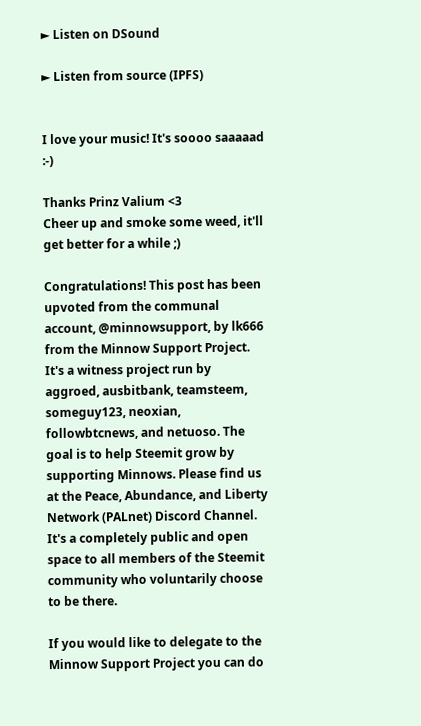► Listen on DSound

► Listen from source (IPFS)


I love your music! It's soooo saaaaad :-)

Thanks Prinz Valium <3
Cheer up and smoke some weed, it'll get better for a while ;)

Congratulations! This post has been upvoted from the communal account, @minnowsupport, by lk666 from the Minnow Support Project. It's a witness project run by aggroed, ausbitbank, teamsteem, someguy123, neoxian, followbtcnews, and netuoso. The goal is to help Steemit grow by supporting Minnows. Please find us at the Peace, Abundance, and Liberty Network (PALnet) Discord Channel. It's a completely public and open space to all members of the Steemit community who voluntarily choose to be there.

If you would like to delegate to the Minnow Support Project you can do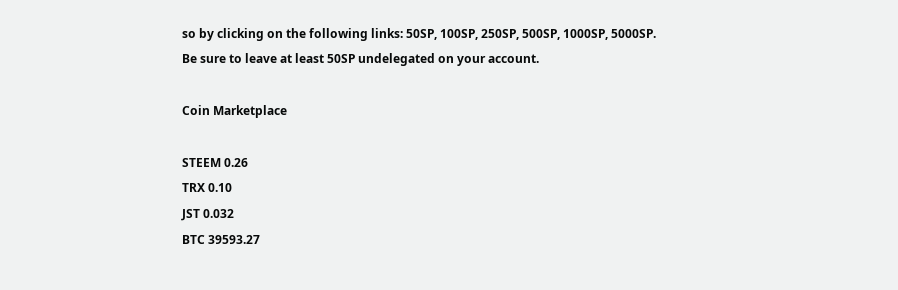so by clicking on the following links: 50SP, 100SP, 250SP, 500SP, 1000SP, 5000SP.
Be sure to leave at least 50SP undelegated on your account.

Coin Marketplace

STEEM 0.26
TRX 0.10
JST 0.032
BTC 39593.27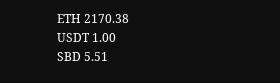ETH 2170.38
USDT 1.00
SBD 5.51